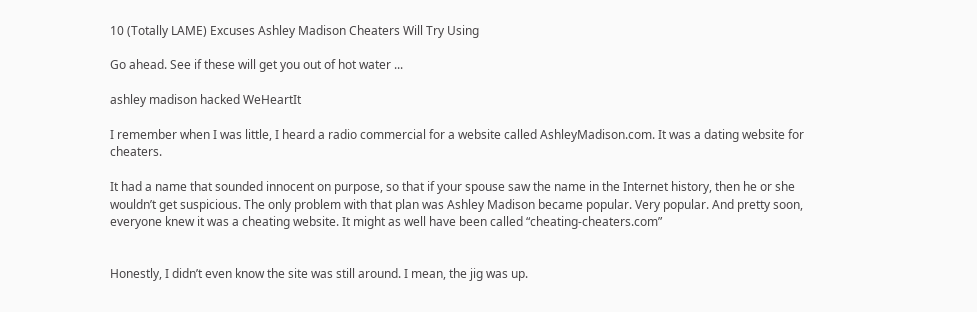10 (Totally LAME) Excuses Ashley Madison Cheaters Will Try Using

Go ahead. See if these will get you out of hot water ...

ashley madison hacked WeHeartIt

I remember when I was little, I heard a radio commercial for a website called AshleyMadison.com. It was a dating website for cheaters.

It had a name that sounded innocent on purpose, so that if your spouse saw the name in the Internet history, then he or she wouldn’t get suspicious. The only problem with that plan was Ashley Madison became popular. Very popular. And pretty soon, everyone knew it was a cheating website. It might as well have been called “cheating-cheaters.com”


Honestly, I didn’t even know the site was still around. I mean, the jig was up.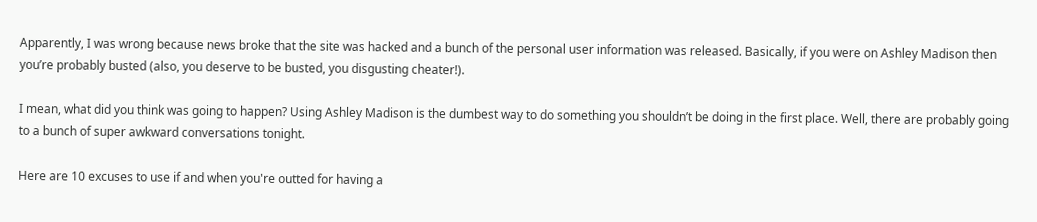Apparently, I was wrong because news broke that the site was hacked and a bunch of the personal user information was released. Basically, if you were on Ashley Madison then you’re probably busted (also, you deserve to be busted, you disgusting cheater!).

I mean, what did you think was going to happen? Using Ashley Madison is the dumbest way to do something you shouldn’t be doing in the first place. Well, there are probably going to a bunch of super awkward conversations tonight.

Here are 10 excuses to use if and when you're outted for having a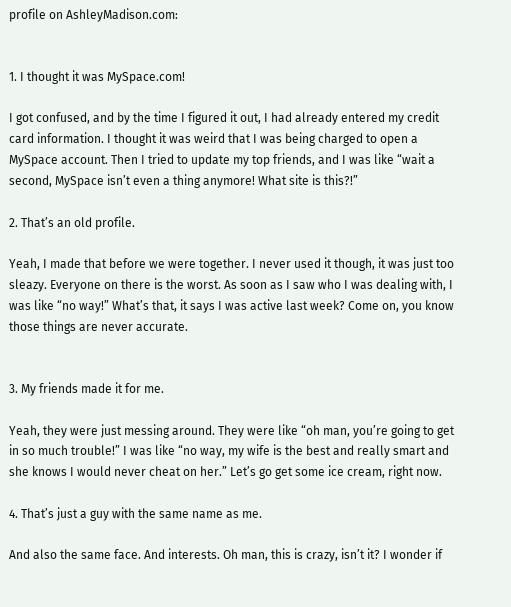profile on AshleyMadison.com:


1. I thought it was MySpace.com!

I got confused, and by the time I figured it out, I had already entered my credit card information. I thought it was weird that I was being charged to open a MySpace account. Then I tried to update my top friends, and I was like “wait a second, MySpace isn’t even a thing anymore! What site is this?!”

2. That’s an old profile.

Yeah, I made that before we were together. I never used it though, it was just too sleazy. Everyone on there is the worst. As soon as I saw who I was dealing with, I was like “no way!” What’s that, it says I was active last week? Come on, you know those things are never accurate.


3. My friends made it for me.

Yeah, they were just messing around. They were like “oh man, you’re going to get in so much trouble!” I was like “no way, my wife is the best and really smart and she knows I would never cheat on her.” Let’s go get some ice cream, right now.

4. That’s just a guy with the same name as me.

And also the same face. And interests. Oh man, this is crazy, isn’t it? I wonder if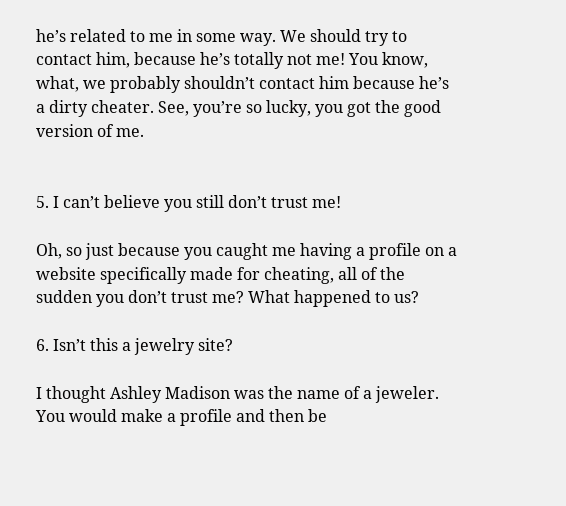he’s related to me in some way. We should try to contact him, because he’s totally not me! You know, what, we probably shouldn’t contact him because he’s a dirty cheater. See, you’re so lucky, you got the good version of me.


5. I can’t believe you still don’t trust me!

Oh, so just because you caught me having a profile on a website specifically made for cheating, all of the sudden you don’t trust me? What happened to us?

6. Isn’t this a jewelry site?

I thought Ashley Madison was the name of a jeweler. You would make a profile and then be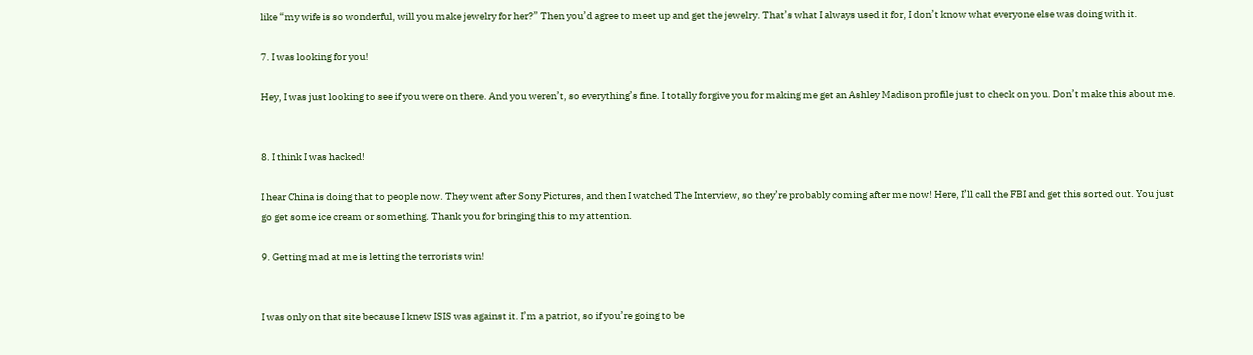like “my wife is so wonderful, will you make jewelry for her?” Then you’d agree to meet up and get the jewelry. That’s what I always used it for, I don’t know what everyone else was doing with it.

7. I was looking for you!

Hey, I was just looking to see if you were on there. And you weren’t, so everything’s fine. I totally forgive you for making me get an Ashley Madison profile just to check on you. Don’t make this about me.


8. I think I was hacked!

I hear China is doing that to people now. They went after Sony Pictures, and then I watched The Interview, so they’re probably coming after me now! Here, I’ll call the FBI and get this sorted out. You just go get some ice cream or something. Thank you for bringing this to my attention.

9. Getting mad at me is letting the terrorists win!


I was only on that site because I knew ISIS was against it. I’m a patriot, so if you’re going to be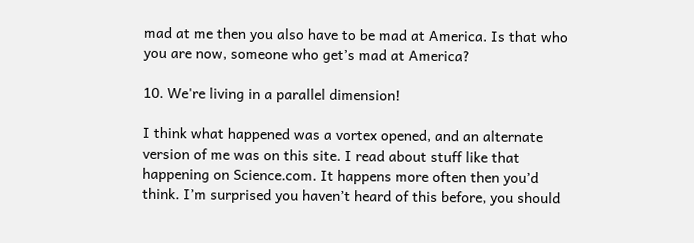mad at me then you also have to be mad at America. Is that who you are now, someone who get’s mad at America?

10. We're living in a parallel dimension!

I think what happened was a vortex opened, and an alternate version of me was on this site. I read about stuff like that happening on Science.com. It happens more often then you’d think. I’m surprised you haven’t heard of this before, you should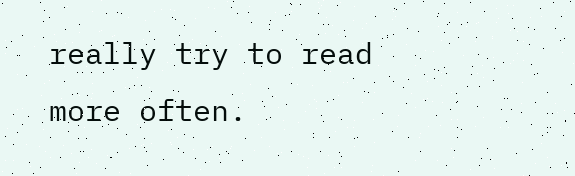really try to read more often.